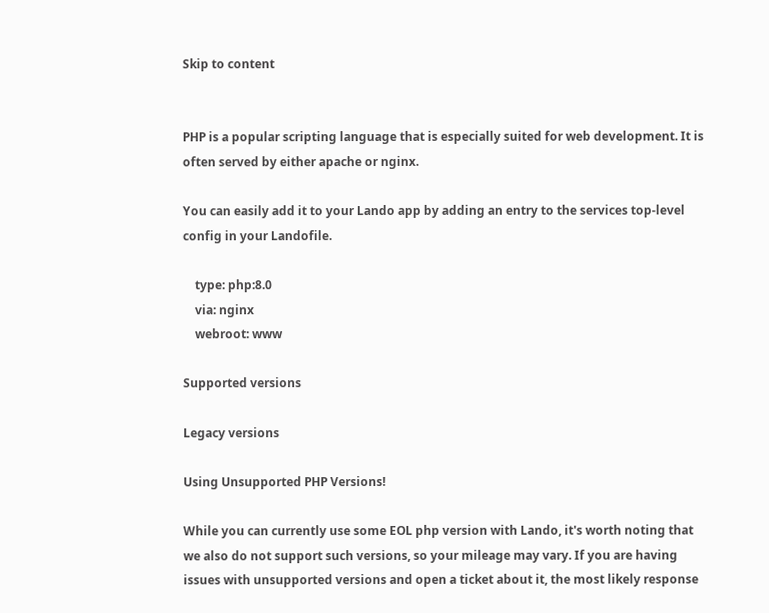Skip to content


PHP is a popular scripting language that is especially suited for web development. It is often served by either apache or nginx.

You can easily add it to your Lando app by adding an entry to the services top-level config in your Landofile.

    type: php:8.0
    via: nginx
    webroot: www

Supported versions

Legacy versions

Using Unsupported PHP Versions!

While you can currently use some EOL php version with Lando, it's worth noting that we also do not support such versions, so your mileage may vary. If you are having issues with unsupported versions and open a ticket about it, the most likely response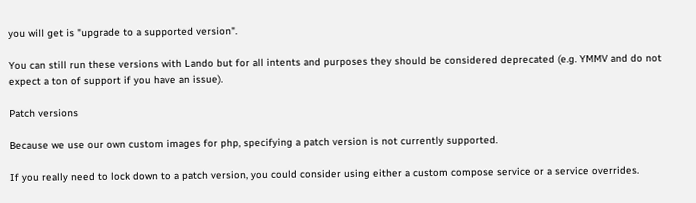you will get is "upgrade to a supported version".

You can still run these versions with Lando but for all intents and purposes they should be considered deprecated (e.g. YMMV and do not expect a ton of support if you have an issue).

Patch versions

Because we use our own custom images for php, specifying a patch version is not currently supported.

If you really need to lock down to a patch version, you could consider using either a custom compose service or a service overrides.